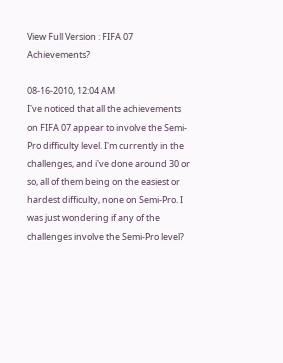View Full Version : FIFA 07 Achievements?

08-16-2010, 12:04 AM
I've noticed that all the achievements on FIFA 07 appear to involve the Semi-Pro difficulty level. I'm currently in the challenges, and i've done around 30 or so, all of them being on the easiest or hardest difficulty, none on Semi-Pro. I was just wondering if any of the challenges involve the Semi-Pro level?